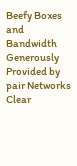Beefy Boxes and Bandwidth Generously Provided by pair Networks
Clear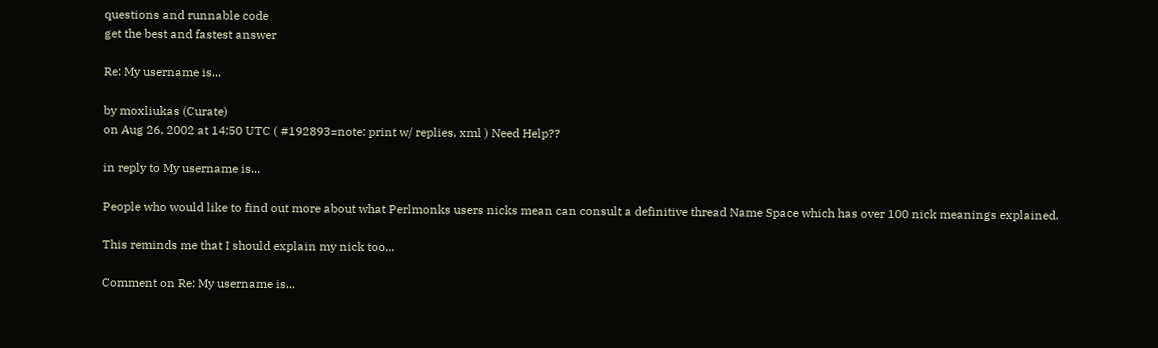questions and runnable code
get the best and fastest answer

Re: My username is...

by moxliukas (Curate)
on Aug 26, 2002 at 14:50 UTC ( #192893=note: print w/ replies, xml ) Need Help??

in reply to My username is...

People who would like to find out more about what Perlmonks users nicks mean can consult a definitive thread Name Space which has over 100 nick meanings explained.

This reminds me that I should explain my nick too...

Comment on Re: My username is...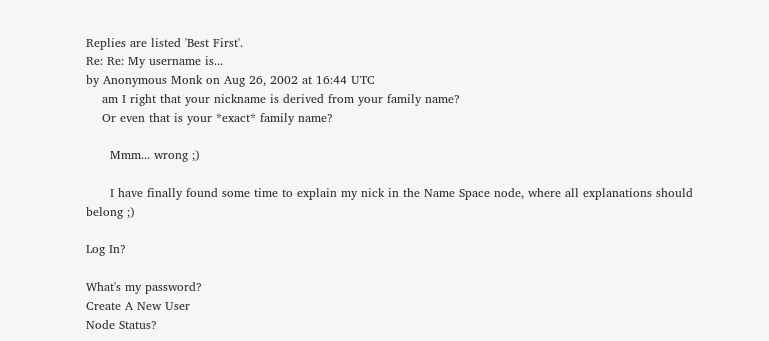Replies are listed 'Best First'.
Re: Re: My username is...
by Anonymous Monk on Aug 26, 2002 at 16:44 UTC
    am I right that your nickname is derived from your family name?
    Or even that is your *exact* family name?

      Mmm... wrong ;)

      I have finally found some time to explain my nick in the Name Space node, where all explanations should belong ;)

Log In?

What's my password?
Create A New User
Node Status?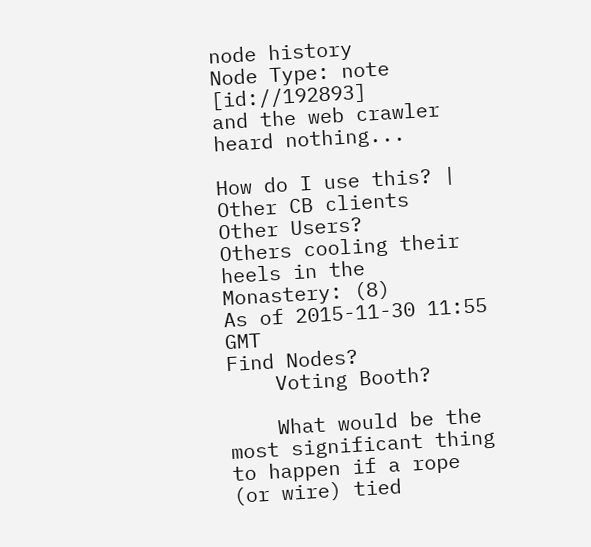node history
Node Type: note [id://192893]
and the web crawler heard nothing...

How do I use this? | Other CB clients
Other Users?
Others cooling their heels in the Monastery: (8)
As of 2015-11-30 11:55 GMT
Find Nodes?
    Voting Booth?

    What would be the most significant thing to happen if a rope (or wire) tied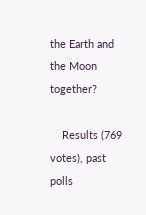the Earth and the Moon together?

    Results (769 votes), past polls